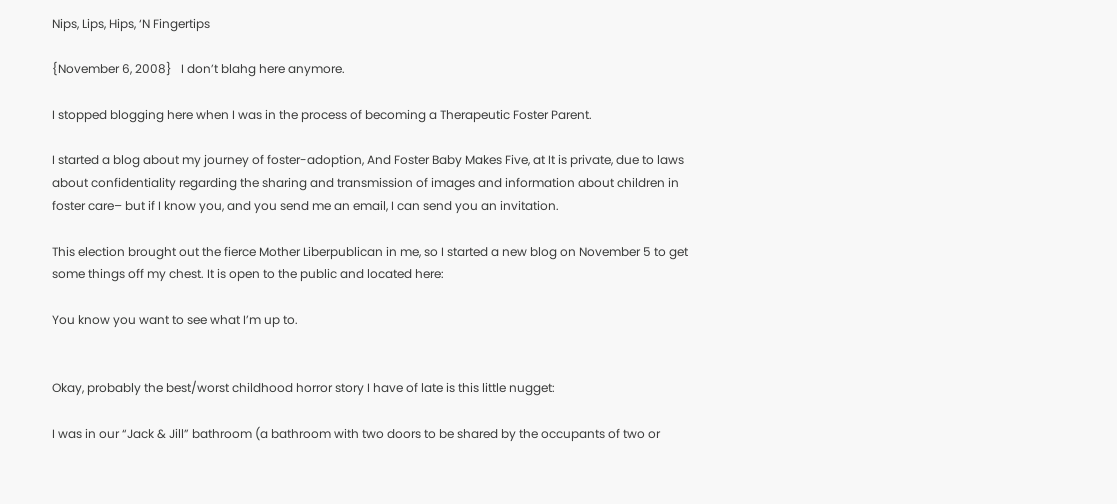Nips, Lips, Hips, ‘N Fingertips

{November 6, 2008}   I don’t blahg here anymore.

I stopped blogging here when I was in the process of becoming a Therapeutic Foster Parent.

I started a blog about my journey of foster-adoption, And Foster Baby Makes Five, at It is private, due to laws about confidentiality regarding the sharing and transmission of images and information about children in foster care– but if I know you, and you send me an email, I can send you an invitation.

This election brought out the fierce Mother Liberpublican in me, so I started a new blog on November 5 to get some things off my chest. It is open to the public and located here:

You know you want to see what I’m up to.


Okay, probably the best/worst childhood horror story I have of late is this little nugget:

I was in our “Jack & Jill” bathroom (a bathroom with two doors to be shared by the occupants of two or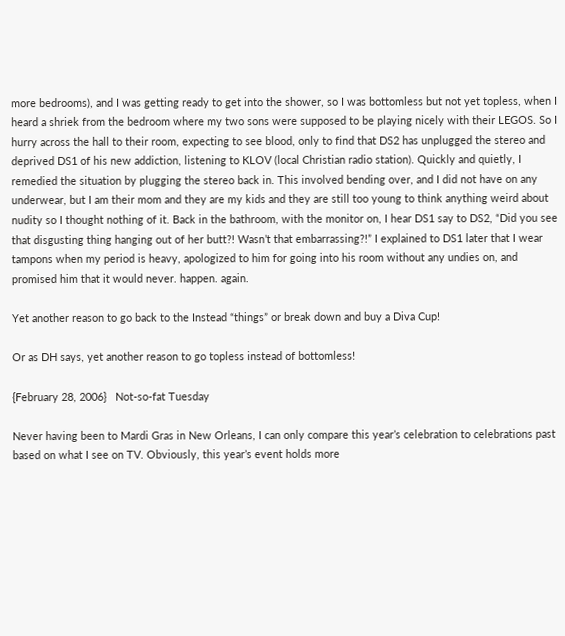more bedrooms), and I was getting ready to get into the shower, so I was bottomless but not yet topless, when I heard a shriek from the bedroom where my two sons were supposed to be playing nicely with their LEGOS. So I hurry across the hall to their room, expecting to see blood, only to find that DS2 has unplugged the stereo and deprived DS1 of his new addiction, listening to KLOV (local Christian radio station). Quickly and quietly, I remedied the situation by plugging the stereo back in. This involved bending over, and I did not have on any underwear, but I am their mom and they are my kids and they are still too young to think anything weird about nudity so I thought nothing of it. Back in the bathroom, with the monitor on, I hear DS1 say to DS2, “Did you see that disgusting thing hanging out of her butt?! Wasn’t that embarrassing?!” I explained to DS1 later that I wear tampons when my period is heavy, apologized to him for going into his room without any undies on, and promised him that it would never. happen. again.

Yet another reason to go back to the Instead “things” or break down and buy a Diva Cup!

Or as DH says, yet another reason to go topless instead of bottomless!

{February 28, 2006}   Not-so-fat Tuesday

Never having been to Mardi Gras in New Orleans, I can only compare this year’s celebration to celebrations past based on what I see on TV. Obviously, this year’s event holds more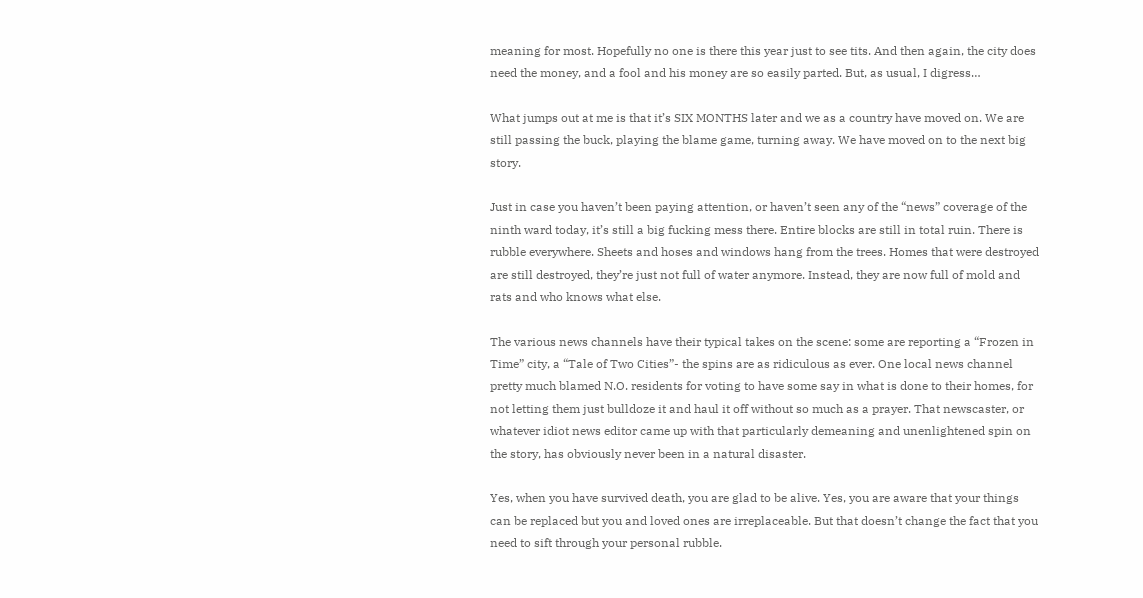meaning for most. Hopefully no one is there this year just to see tits. And then again, the city does need the money, and a fool and his money are so easily parted. But, as usual, I digress…

What jumps out at me is that it’s SIX MONTHS later and we as a country have moved on. We are still passing the buck, playing the blame game, turning away. We have moved on to the next big story.

Just in case you haven’t been paying attention, or haven’t seen any of the “news” coverage of the ninth ward today, it’s still a big fucking mess there. Entire blocks are still in total ruin. There is rubble everywhere. Sheets and hoses and windows hang from the trees. Homes that were destroyed are still destroyed, they’re just not full of water anymore. Instead, they are now full of mold and rats and who knows what else.

The various news channels have their typical takes on the scene: some are reporting a “Frozen in Time” city, a “Tale of Two Cities”- the spins are as ridiculous as ever. One local news channel pretty much blamed N.O. residents for voting to have some say in what is done to their homes, for not letting them just bulldoze it and haul it off without so much as a prayer. That newscaster, or whatever idiot news editor came up with that particularly demeaning and unenlightened spin on the story, has obviously never been in a natural disaster.

Yes, when you have survived death, you are glad to be alive. Yes, you are aware that your things can be replaced but you and loved ones are irreplaceable. But that doesn’t change the fact that you need to sift through your personal rubble.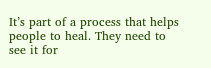It’s part of a process that helps people to heal. They need to see it for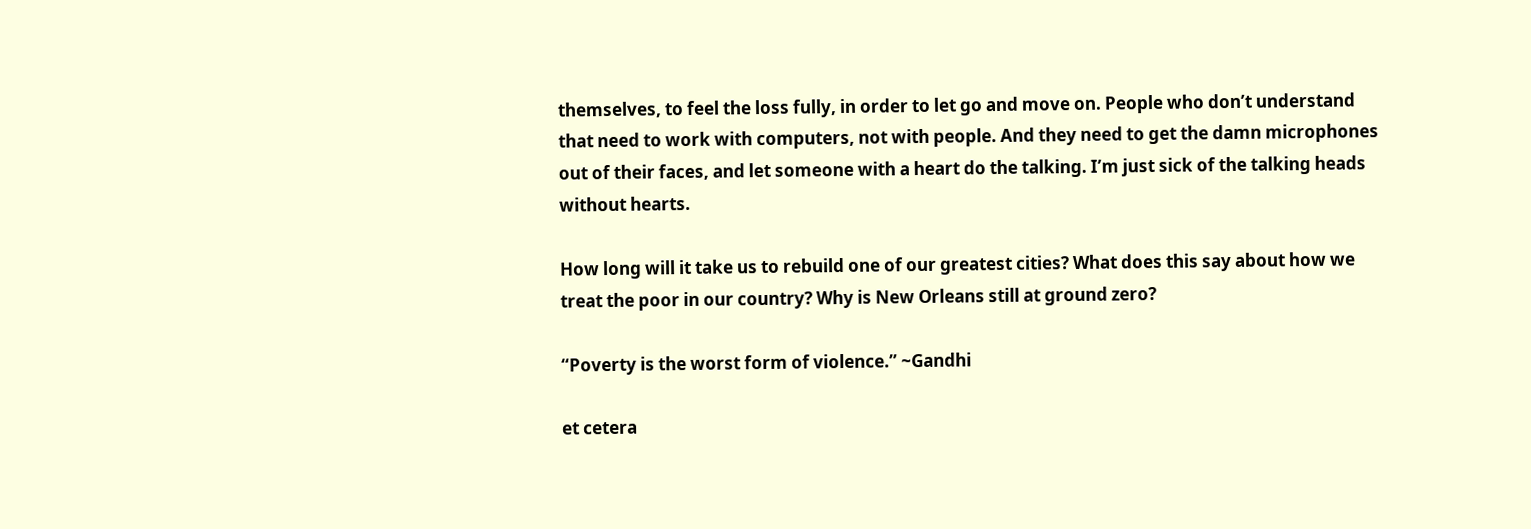themselves, to feel the loss fully, in order to let go and move on. People who don’t understand that need to work with computers, not with people. And they need to get the damn microphones out of their faces, and let someone with a heart do the talking. I’m just sick of the talking heads without hearts.

How long will it take us to rebuild one of our greatest cities? What does this say about how we treat the poor in our country? Why is New Orleans still at ground zero?

“Poverty is the worst form of violence.” ~Gandhi

et cetera